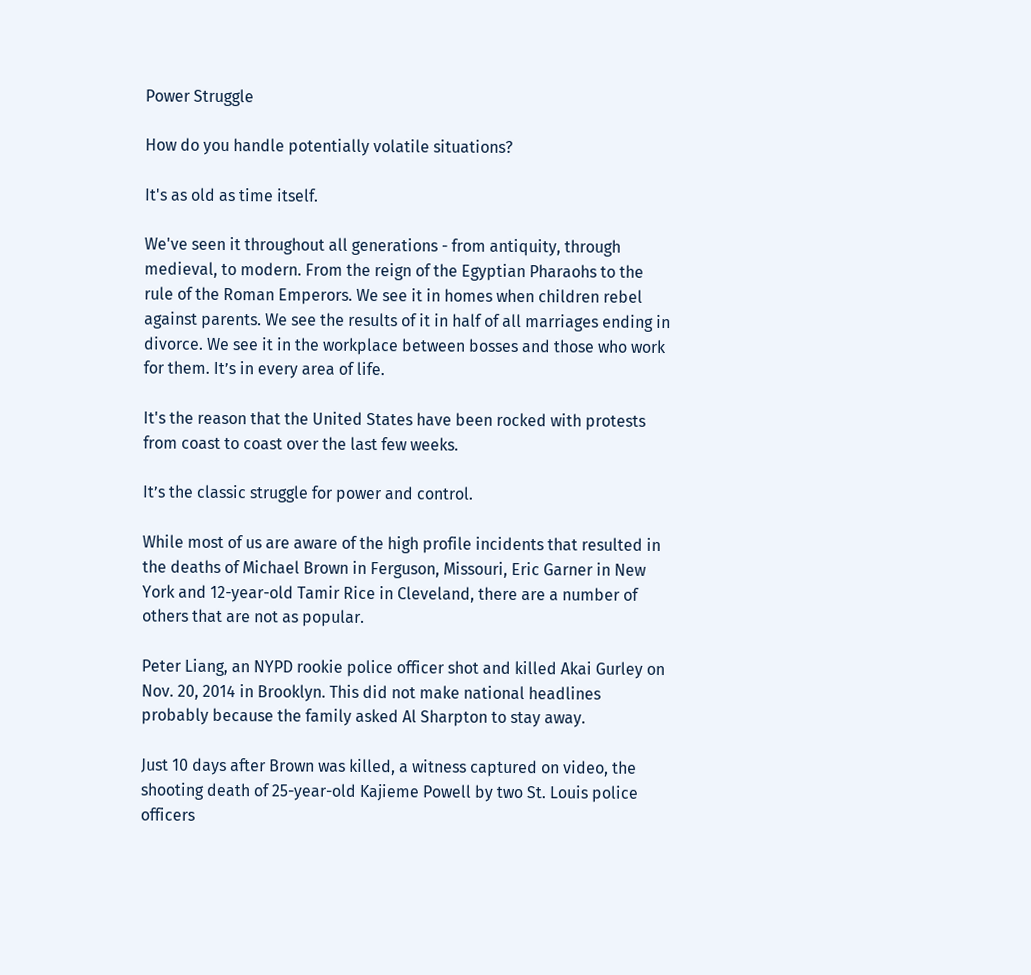Power Struggle

How do you handle potentially volatile situations?

It's as old as time itself.

We've seen it throughout all generations - from antiquity, through medieval, to modern. From the reign of the Egyptian Pharaohs to the rule of the Roman Emperors. We see it in homes when children rebel against parents. We see the results of it in half of all marriages ending in divorce. We see it in the workplace between bosses and those who work for them. It’s in every area of life.

It's the reason that the United States have been rocked with protests from coast to coast over the last few weeks.

It’s the classic struggle for power and control.

While most of us are aware of the high profile incidents that resulted in the deaths of Michael Brown in Ferguson, Missouri, Eric Garner in New York and 12-year-old Tamir Rice in Cleveland, there are a number of others that are not as popular.

Peter Liang, an NYPD rookie police officer shot and killed Akai Gurley on Nov. 20, 2014 in Brooklyn. This did not make national headlines probably because the family asked Al Sharpton to stay away.

Just 10 days after Brown was killed, a witness captured on video, the shooting death of 25-year-old Kajieme Powell by two St. Louis police officers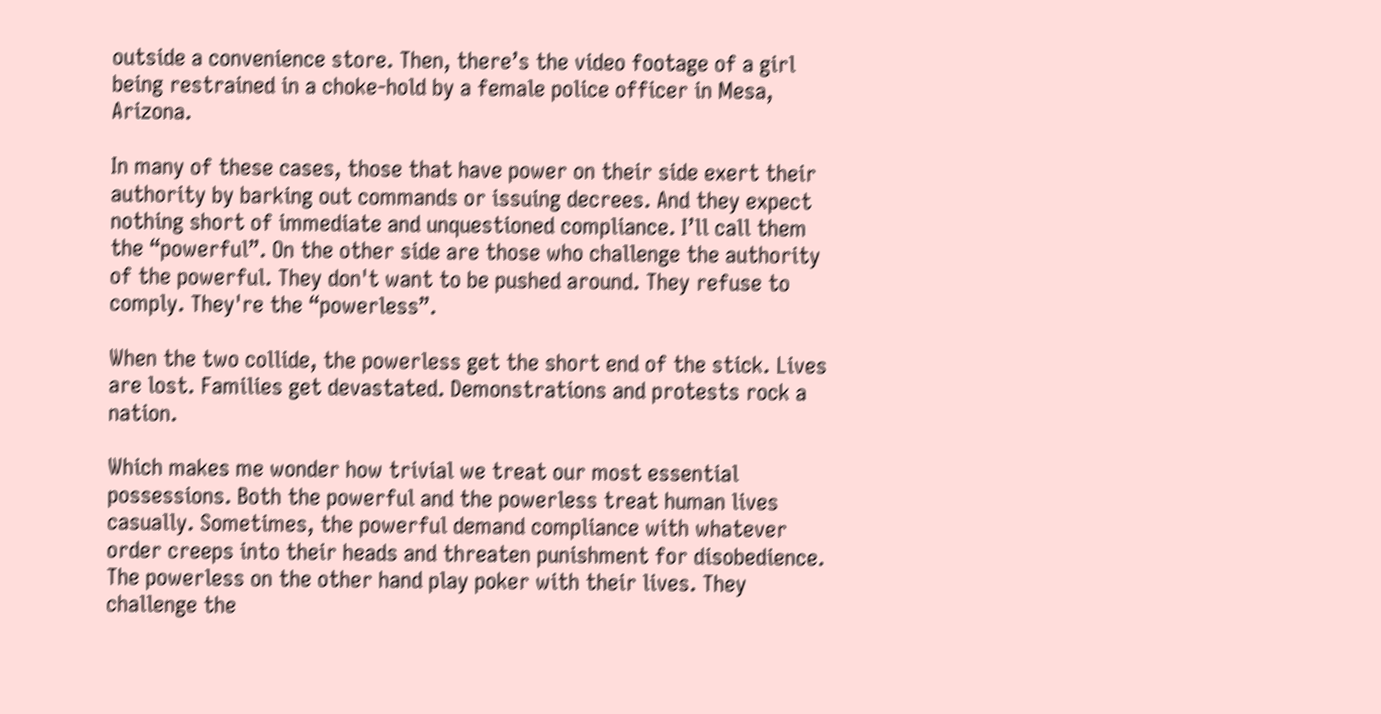outside a convenience store. Then, there’s the video footage of a girl being restrained in a choke-hold by a female police officer in Mesa, Arizona.

In many of these cases, those that have power on their side exert their authority by barking out commands or issuing decrees. And they expect nothing short of immediate and unquestioned compliance. I’ll call them the “powerful”. On the other side are those who challenge the authority of the powerful. They don't want to be pushed around. They refuse to comply. They're the “powerless”.

When the two collide, the powerless get the short end of the stick. Lives are lost. Families get devastated. Demonstrations and protests rock a nation.

Which makes me wonder how trivial we treat our most essential possessions. Both the powerful and the powerless treat human lives casually. Sometimes, the powerful demand compliance with whatever order creeps into their heads and threaten punishment for disobedience. The powerless on the other hand play poker with their lives. They challenge the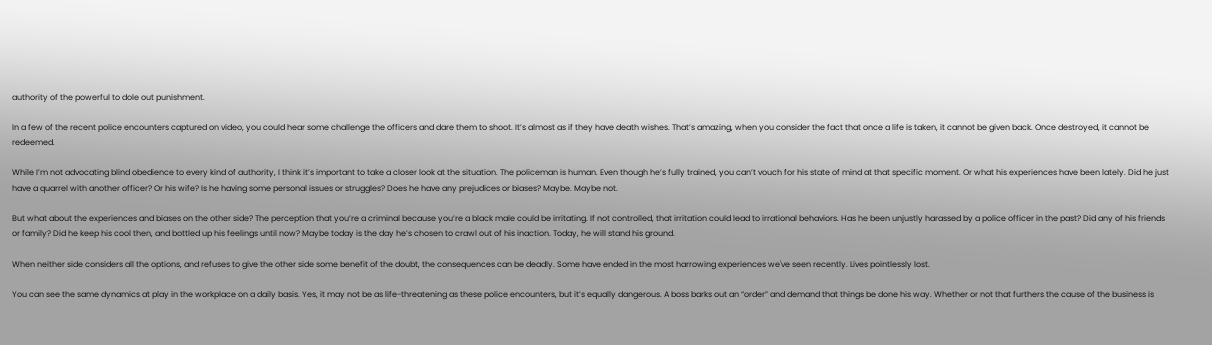authority of the powerful to dole out punishment.

In a few of the recent police encounters captured on video, you could hear some challenge the officers and dare them to shoot. It’s almost as if they have death wishes. That’s amazing, when you consider the fact that once a life is taken, it cannot be given back. Once destroyed, it cannot be redeemed.

While I’m not advocating blind obedience to every kind of authority, I think it’s important to take a closer look at the situation. The policeman is human. Even though he’s fully trained, you can’t vouch for his state of mind at that specific moment. Or what his experiences have been lately. Did he just have a quarrel with another officer? Or his wife? Is he having some personal issues or struggles? Does he have any prejudices or biases? Maybe. Maybe not.

But what about the experiences and biases on the other side? The perception that you’re a criminal because you’re a black male could be irritating. If not controlled, that irritation could lead to irrational behaviors. Has he been unjustly harassed by a police officer in the past? Did any of his friends or family? Did he keep his cool then, and bottled up his feelings until now? Maybe today is the day he’s chosen to crawl out of his inaction. Today, he will stand his ground.

When neither side considers all the options, and refuses to give the other side some benefit of the doubt, the consequences can be deadly. Some have ended in the most harrowing experiences we've seen recently. Lives pointlessly lost.

You can see the same dynamics at play in the workplace on a daily basis. Yes, it may not be as life-threatening as these police encounters, but it’s equally dangerous. A boss barks out an “order” and demand that things be done his way. Whether or not that furthers the cause of the business is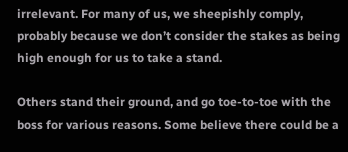irrelevant. For many of us, we sheepishly comply, probably because we don’t consider the stakes as being high enough for us to take a stand.

Others stand their ground, and go toe-to-toe with the boss for various reasons. Some believe there could be a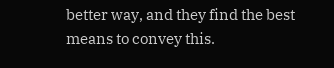better way, and they find the best means to convey this.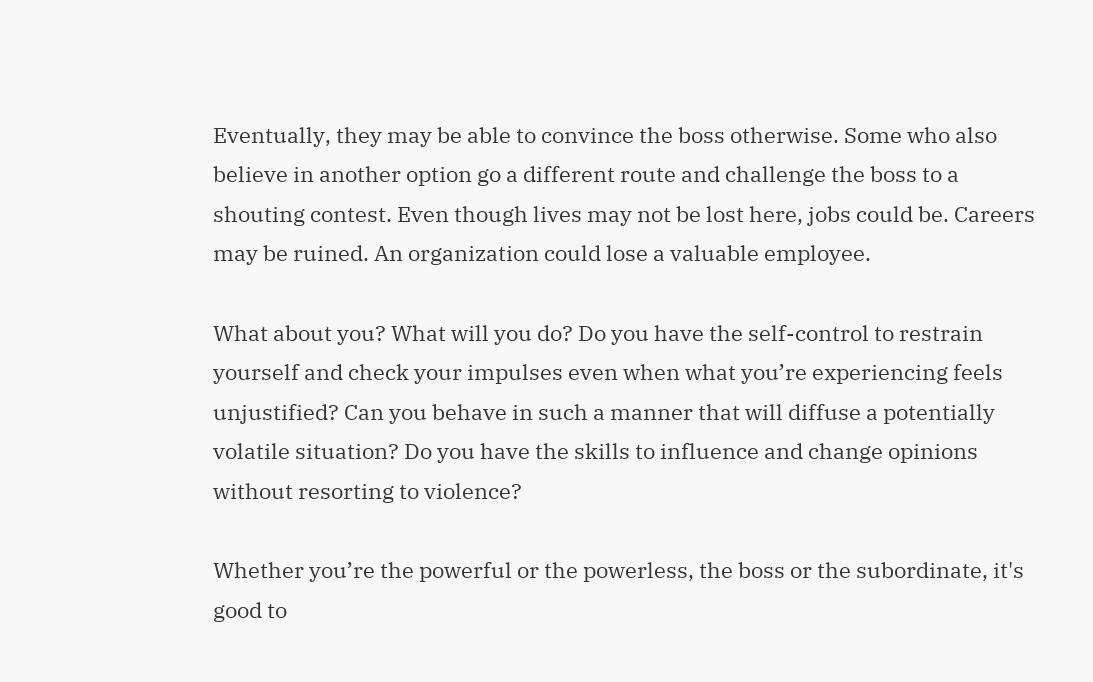Eventually, they may be able to convince the boss otherwise. Some who also believe in another option go a different route and challenge the boss to a shouting contest. Even though lives may not be lost here, jobs could be. Careers may be ruined. An organization could lose a valuable employee.

What about you? What will you do? Do you have the self-control to restrain yourself and check your impulses even when what you’re experiencing feels unjustified? Can you behave in such a manner that will diffuse a potentially volatile situation? Do you have the skills to influence and change opinions without resorting to violence?

Whether you’re the powerful or the powerless, the boss or the subordinate, it's good to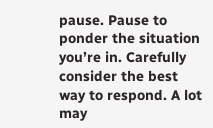pause. Pause to ponder the situation you’re in. Carefully consider the best way to respond. A lot may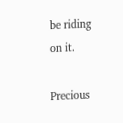be riding on it.

Precious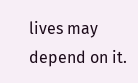lives may depend on it.